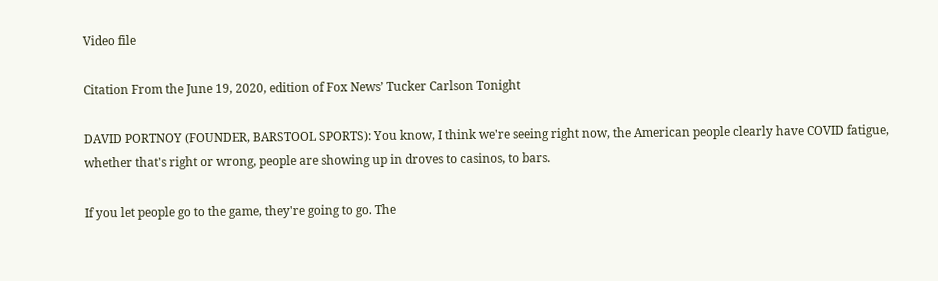Video file

Citation From the June 19, 2020, edition of Fox News’ Tucker Carlson Tonight

DAVID PORTNOY (FOUNDER, BARSTOOL SPORTS): You know, I think we're seeing right now, the American people clearly have COVID fatigue, whether that's right or wrong, people are showing up in droves to casinos, to bars.

If you let people go to the game, they're going to go. The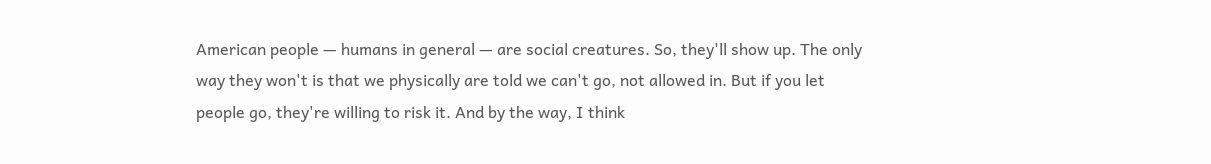American people — humans in general — are social creatures. So, they'll show up. The only way they won't is that we physically are told we can't go, not allowed in. But if you let people go, they're willing to risk it. And by the way, I think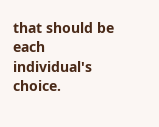that should be each individual's choice.